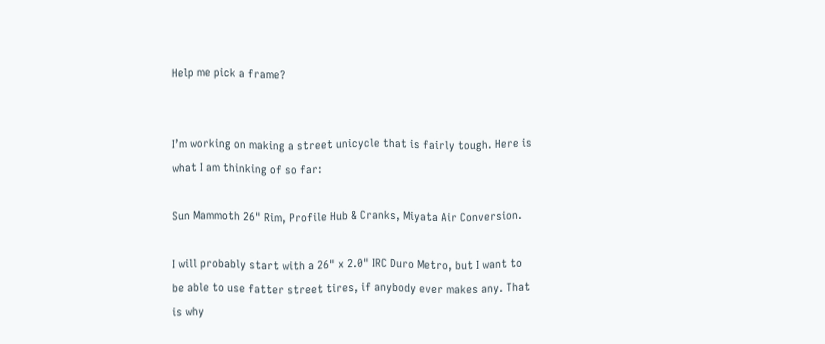Help me pick a frame?


I’m working on making a street unicycle that is fairly tough. Here is what I am thinking of so far:

Sun Mammoth 26" Rim, Profile Hub & Cranks, Miyata Air Conversion.

I will probably start with a 26" x 2.0" IRC Duro Metro, but I want to be able to use fatter street tires, if anybody ever makes any. That is why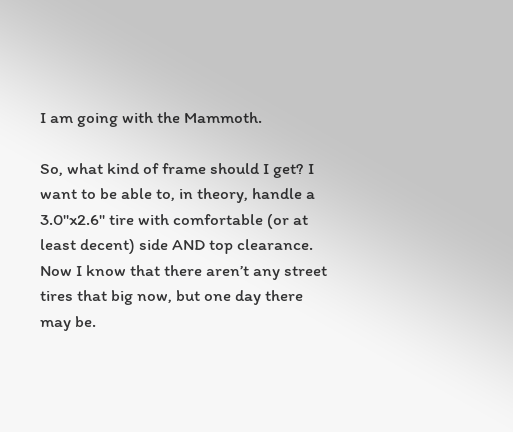I am going with the Mammoth.

So, what kind of frame should I get? I want to be able to, in theory, handle a 3.0"x2.6" tire with comfortable (or at least decent) side AND top clearance. Now I know that there aren’t any street tires that big now, but one day there may be.